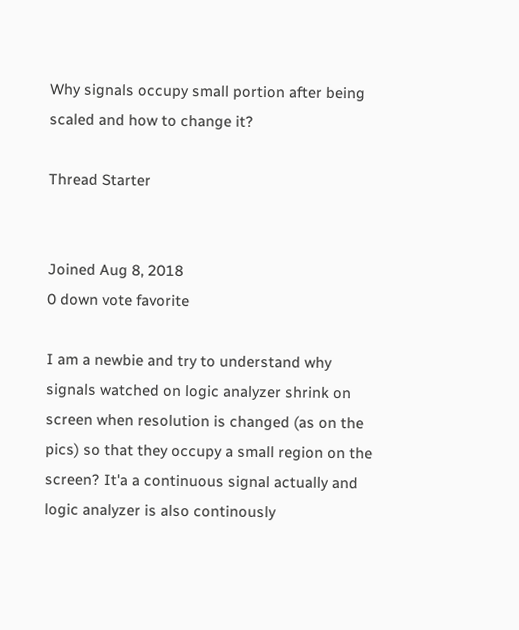Why signals occupy small portion after being scaled and how to change it?

Thread Starter


Joined Aug 8, 2018
0 down vote favorite

I am a newbie and try to understand why signals watched on logic analyzer shrink on screen when resolution is changed (as on the pics) so that they occupy a small region on the screen? It'a a continuous signal actually and logic analyzer is also continously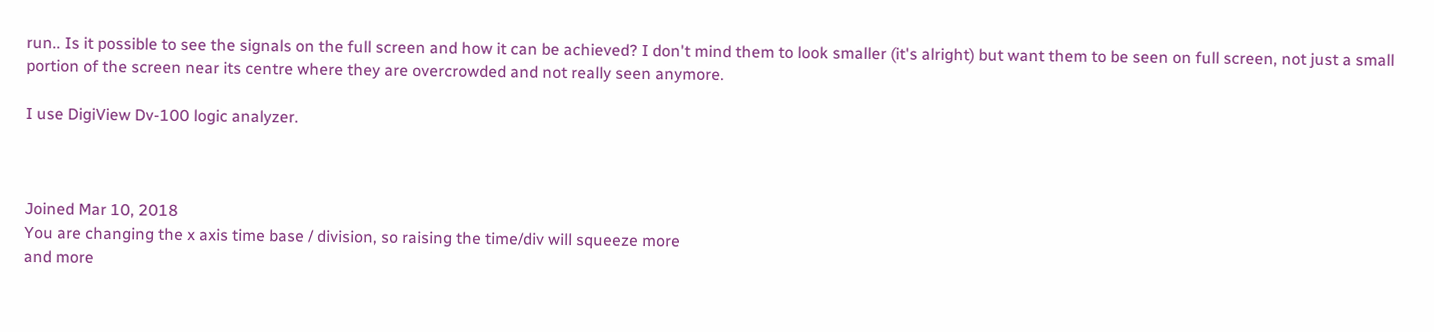run.. Is it possible to see the signals on the full screen and how it can be achieved? I don't mind them to look smaller (it's alright) but want them to be seen on full screen, not just a small portion of the screen near its centre where they are overcrowded and not really seen anymore.

I use DigiView Dv-100 logic analyzer.



Joined Mar 10, 2018
You are changing the x axis time base / division, so raising the time/div will squeeze more
and more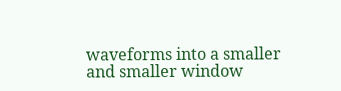waveforms into a smaller and smaller window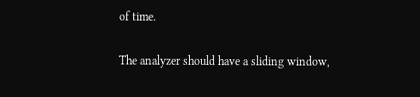of time.

The analyzer should have a sliding window,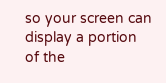so your screen can display a portion
of the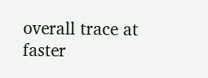overall trace at faster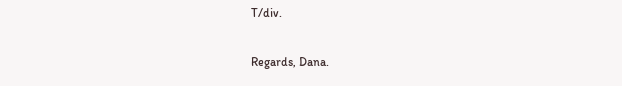T/div.

Regards, Dana.